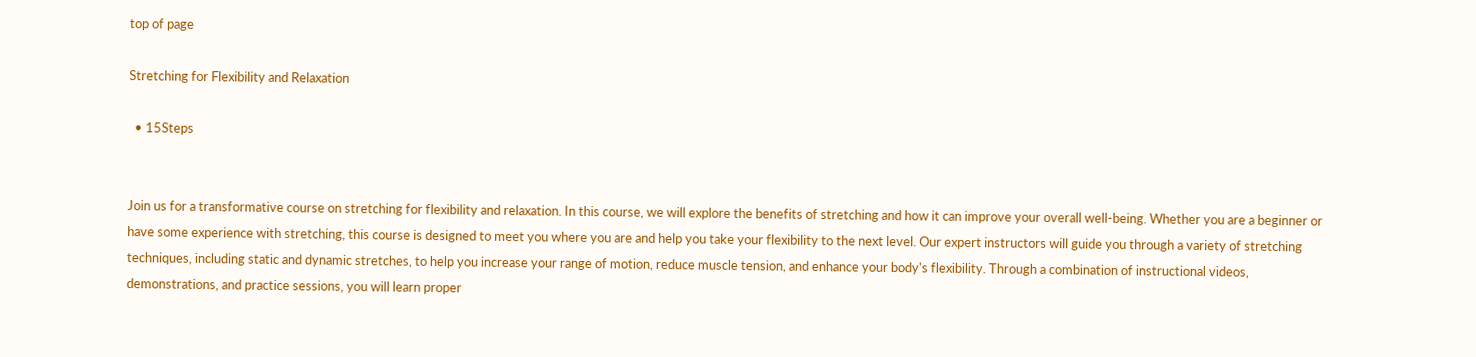top of page

Stretching for Flexibility and Relaxation

  • 15Steps


Join us for a transformative course on stretching for flexibility and relaxation. In this course, we will explore the benefits of stretching and how it can improve your overall well-being. Whether you are a beginner or have some experience with stretching, this course is designed to meet you where you are and help you take your flexibility to the next level. Our expert instructors will guide you through a variety of stretching techniques, including static and dynamic stretches, to help you increase your range of motion, reduce muscle tension, and enhance your body's flexibility. Through a combination of instructional videos, demonstrations, and practice sessions, you will learn proper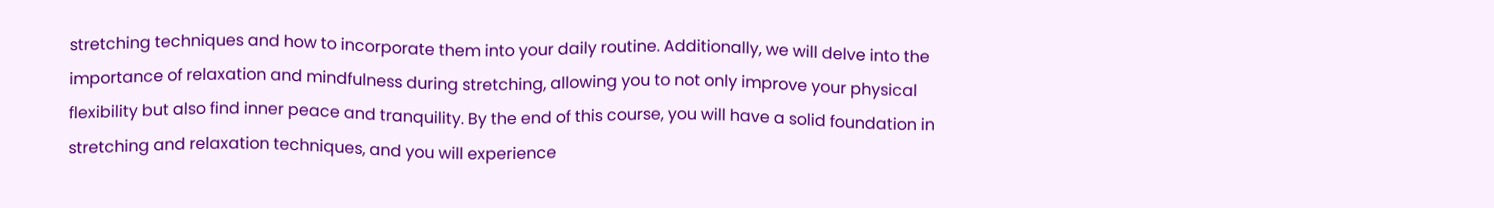stretching techniques and how to incorporate them into your daily routine. Additionally, we will delve into the importance of relaxation and mindfulness during stretching, allowing you to not only improve your physical flexibility but also find inner peace and tranquility. By the end of this course, you will have a solid foundation in stretching and relaxation techniques, and you will experience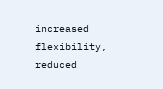increased flexibility, reduced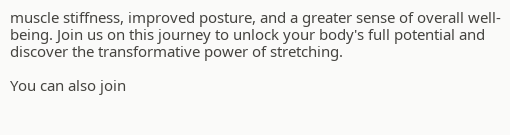muscle stiffness, improved posture, and a greater sense of overall well-being. Join us on this journey to unlock your body's full potential and discover the transformative power of stretching.

You can also join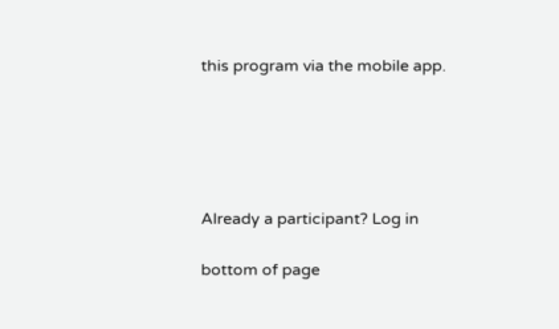this program via the mobile app.





Already a participant? Log in

bottom of page